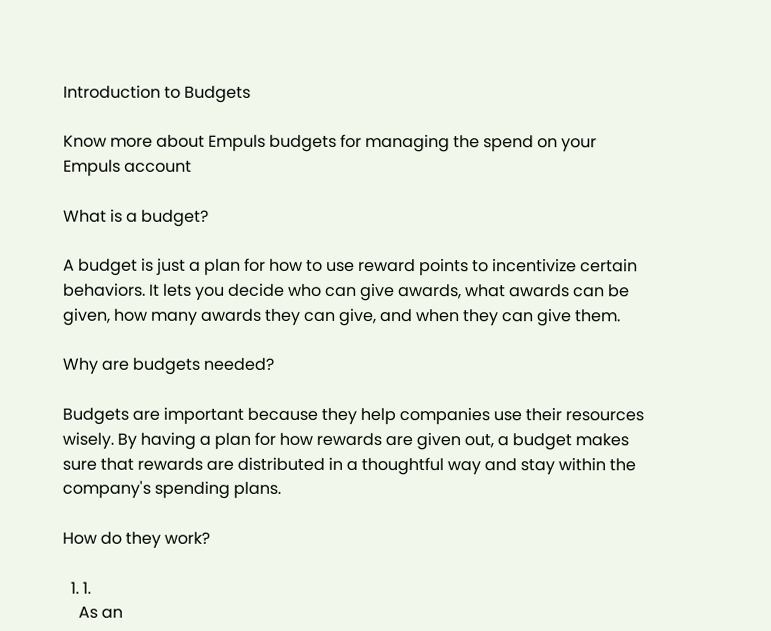Introduction to Budgets

Know more about Empuls budgets for managing the spend on your Empuls account

What is a budget?

A budget is just a plan for how to use reward points to incentivize certain behaviors. It lets you decide who can give awards, what awards can be given, how many awards they can give, and when they can give them.

Why are budgets needed?

Budgets are important because they help companies use their resources wisely. By having a plan for how rewards are given out, a budget makes sure that rewards are distributed in a thoughtful way and stay within the company's spending plans.

How do they work?

  1. 1.
    As an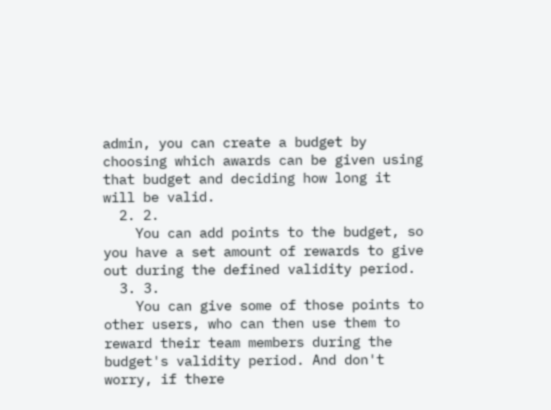admin, you can create a budget by choosing which awards can be given using that budget and deciding how long it will be valid.
  2. 2.
    You can add points to the budget, so you have a set amount of rewards to give out during the defined validity period.
  3. 3.
    You can give some of those points to other users, who can then use them to reward their team members during the budget's validity period. And don't worry, if there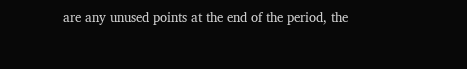are any unused points at the end of the period, the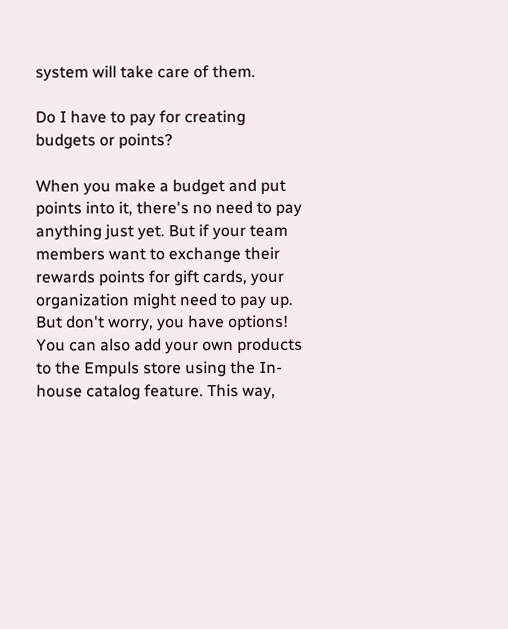system will take care of them.

Do I have to pay for creating budgets or points?

When you make a budget and put points into it, there's no need to pay anything just yet. But if your team members want to exchange their rewards points for gift cards, your organization might need to pay up. But don't worry, you have options! You can also add your own products to the Empuls store using the In-house catalog feature. This way,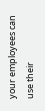your employees can use their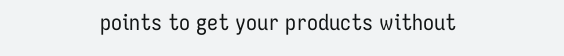points to get your products without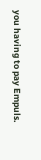you having to pay Empuls.